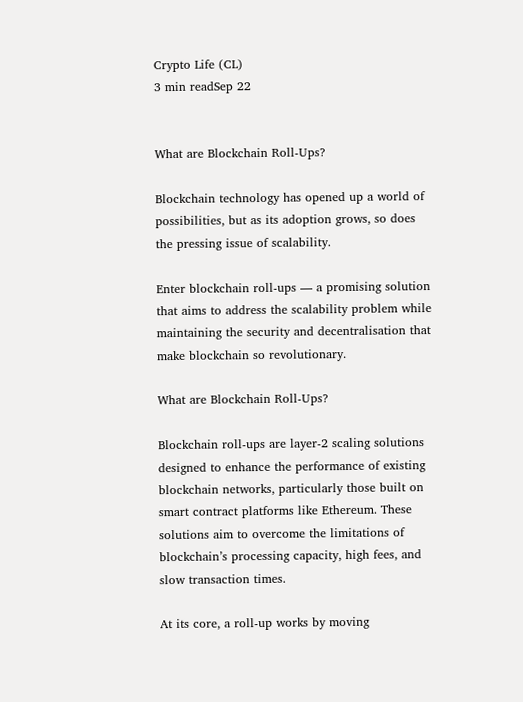Crypto Life (CL)
3 min readSep 22


What are Blockchain Roll-Ups?

Blockchain technology has opened up a world of possibilities, but as its adoption grows, so does the pressing issue of scalability.

Enter blockchain roll-ups — a promising solution that aims to address the scalability problem while maintaining the security and decentralisation that make blockchain so revolutionary.

What are Blockchain Roll-Ups?

Blockchain roll-ups are layer-2 scaling solutions designed to enhance the performance of existing blockchain networks, particularly those built on smart contract platforms like Ethereum. These solutions aim to overcome the limitations of blockchain’s processing capacity, high fees, and slow transaction times.

At its core, a roll-up works by moving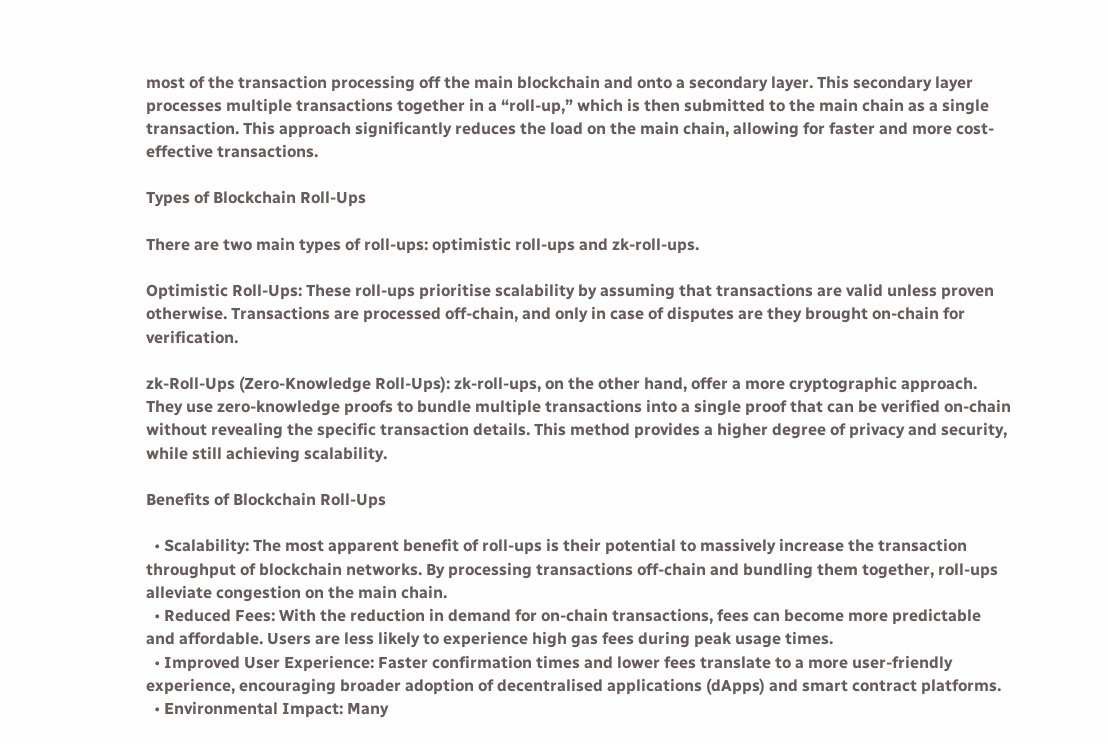most of the transaction processing off the main blockchain and onto a secondary layer. This secondary layer processes multiple transactions together in a “roll-up,” which is then submitted to the main chain as a single transaction. This approach significantly reduces the load on the main chain, allowing for faster and more cost-effective transactions.

Types of Blockchain Roll-Ups

There are two main types of roll-ups: optimistic roll-ups and zk-roll-ups.

Optimistic Roll-Ups: These roll-ups prioritise scalability by assuming that transactions are valid unless proven otherwise. Transactions are processed off-chain, and only in case of disputes are they brought on-chain for verification.

zk-Roll-Ups (Zero-Knowledge Roll-Ups): zk-roll-ups, on the other hand, offer a more cryptographic approach. They use zero-knowledge proofs to bundle multiple transactions into a single proof that can be verified on-chain without revealing the specific transaction details. This method provides a higher degree of privacy and security, while still achieving scalability.

Benefits of Blockchain Roll-Ups

  • Scalability: The most apparent benefit of roll-ups is their potential to massively increase the transaction throughput of blockchain networks. By processing transactions off-chain and bundling them together, roll-ups alleviate congestion on the main chain.
  • Reduced Fees: With the reduction in demand for on-chain transactions, fees can become more predictable and affordable. Users are less likely to experience high gas fees during peak usage times.
  • Improved User Experience: Faster confirmation times and lower fees translate to a more user-friendly experience, encouraging broader adoption of decentralised applications (dApps) and smart contract platforms.
  • Environmental Impact: Many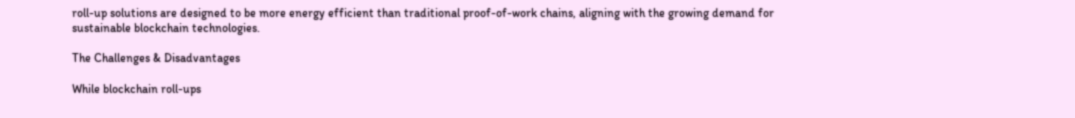roll-up solutions are designed to be more energy efficient than traditional proof-of-work chains, aligning with the growing demand for sustainable blockchain technologies.

The Challenges & Disadvantages

While blockchain roll-ups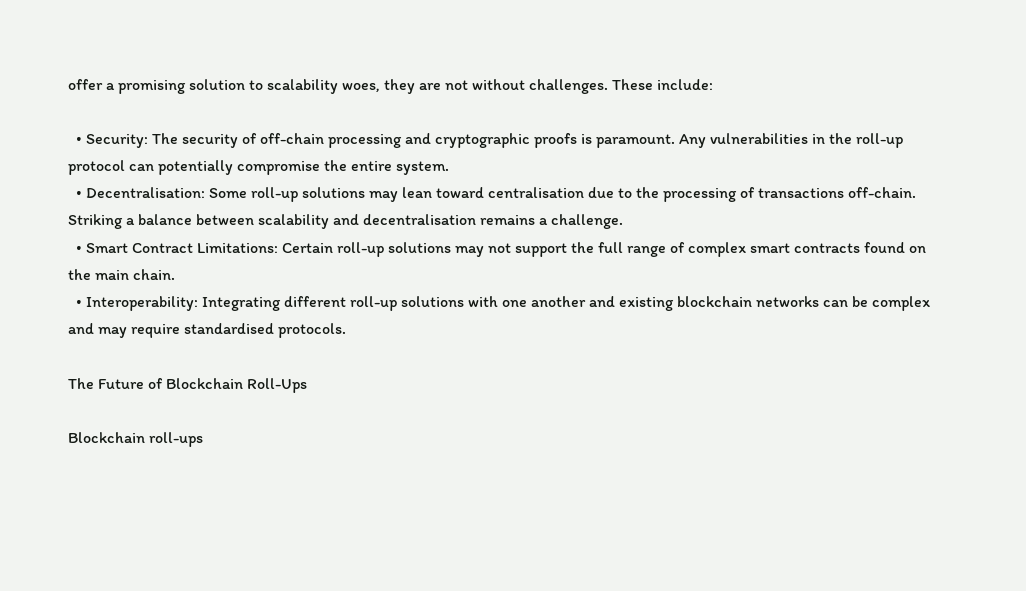offer a promising solution to scalability woes, they are not without challenges. These include:

  • Security: The security of off-chain processing and cryptographic proofs is paramount. Any vulnerabilities in the roll-up protocol can potentially compromise the entire system.
  • Decentralisation: Some roll-up solutions may lean toward centralisation due to the processing of transactions off-chain. Striking a balance between scalability and decentralisation remains a challenge.
  • Smart Contract Limitations: Certain roll-up solutions may not support the full range of complex smart contracts found on the main chain.
  • Interoperability: Integrating different roll-up solutions with one another and existing blockchain networks can be complex and may require standardised protocols.

The Future of Blockchain Roll-Ups

Blockchain roll-ups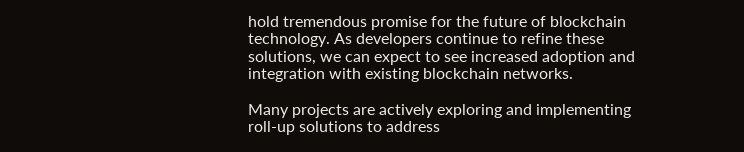hold tremendous promise for the future of blockchain technology. As developers continue to refine these solutions, we can expect to see increased adoption and integration with existing blockchain networks.

Many projects are actively exploring and implementing roll-up solutions to address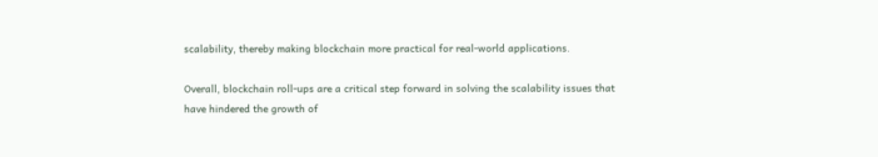scalability, thereby making blockchain more practical for real-world applications.

Overall, blockchain roll-ups are a critical step forward in solving the scalability issues that have hindered the growth of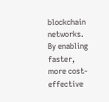blockchain networks. By enabling faster, more cost-effective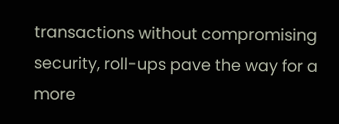transactions without compromising security, roll-ups pave the way for a more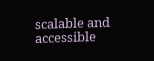scalable and accessible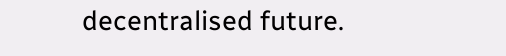decentralised future.